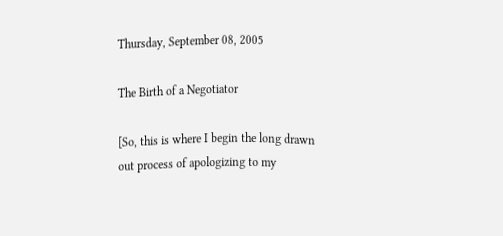Thursday, September 08, 2005

The Birth of a Negotiator

[So, this is where I begin the long drawn out process of apologizing to my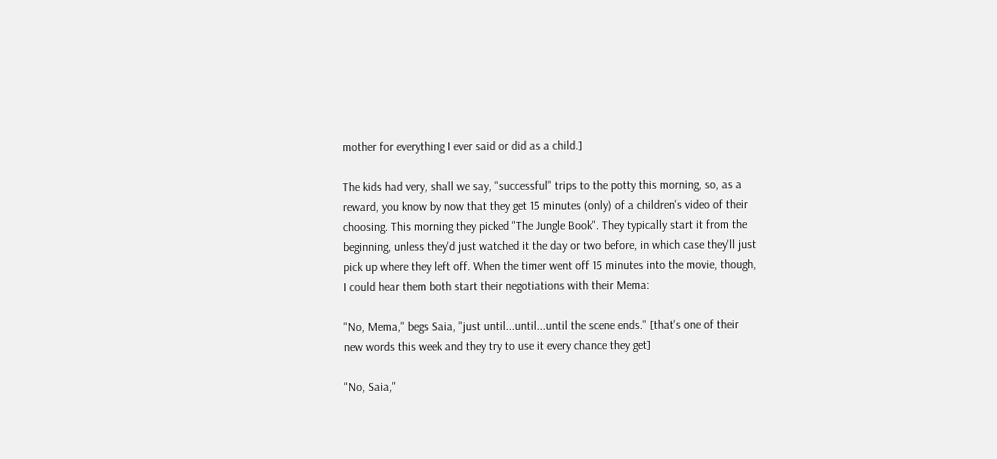mother for everything I ever said or did as a child.]

The kids had very, shall we say, "successful" trips to the potty this morning, so, as a reward, you know by now that they get 15 minutes (only) of a children's video of their choosing. This morning they picked "The Jungle Book". They typically start it from the beginning, unless they'd just watched it the day or two before, in which case they'll just pick up where they left off. When the timer went off 15 minutes into the movie, though, I could hear them both start their negotiations with their Mema:

"No, Mema," begs Saia, "just until...until...until the scene ends." [that's one of their new words this week and they try to use it every chance they get]

"No, Saia,"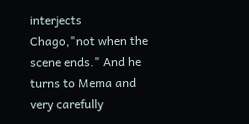interjects Chago,"not when the scene ends." And he turns to Mema and very carefully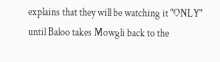explains that they will be watching it "ONLY" until Baloo takes Mowgli back to the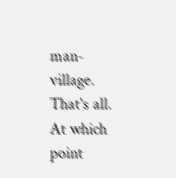man-village. That's all. At which point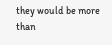they would be more than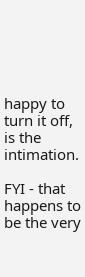happy to turn it off, is the intimation.

FYI - that happens to be the very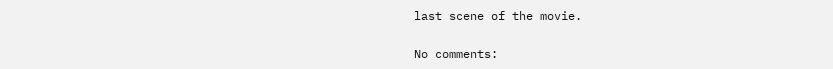last scene of the movie.

No comments: